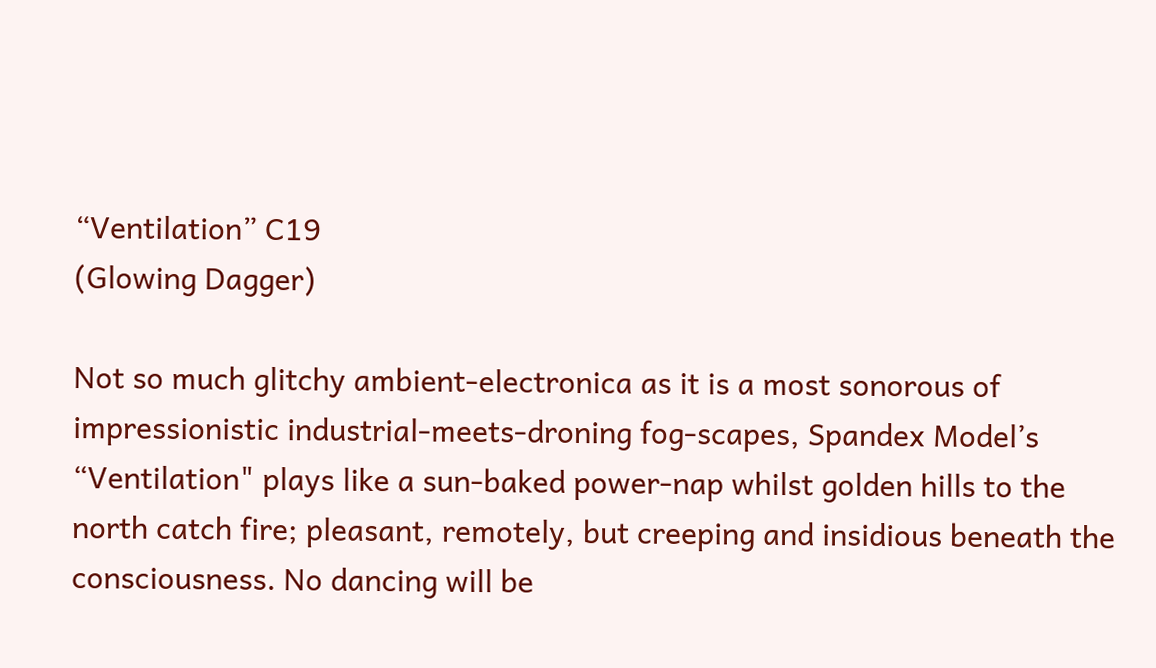“Ventilation” C19
(Glowing Dagger)

Not so much glitchy ambient-electronica as it is a most sonorous of impressionistic industrial-meets-droning fog-scapes, Spandex Model’s “Ventilation" plays like a sun-baked power-nap whilst golden hills to the north catch fire; pleasant, remotely, but creeping and insidious beneath the consciousness. No dancing will be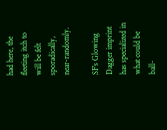had here, the fleeting itch to will be felt sporadically, near-randomly.

SF’s Glowing Dagger imprint has specialized in what could be ball-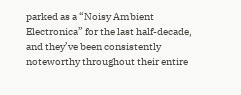parked as a “Noisy Ambient Electronica” for the last half-decade, and they’ve been consistently noteworthy throughout their entire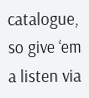catalogue, so give ‘em a listen via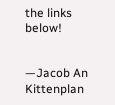the links below!


—Jacob An Kittenplan